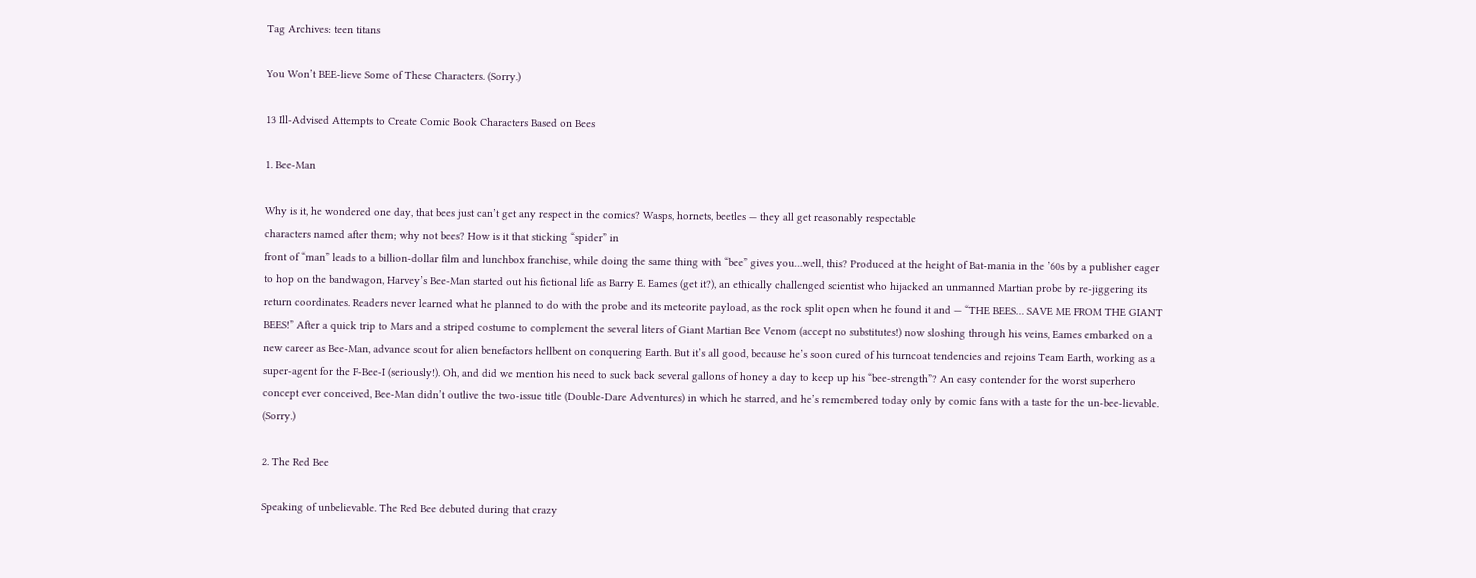Tag Archives: teen titans

You Won’t BEE-lieve Some of These Characters. (Sorry.)

13 Ill-Advised Attempts to Create Comic Book Characters Based on Bees

1. Bee-Man

Why is it, he wondered one day, that bees just can’t get any respect in the comics? Wasps, hornets, beetles — they all get reasonably respectable
characters named after them; why not bees? How is it that sticking “spider” in
front of “man” leads to a billion-dollar film and lunchbox franchise, while doing the same thing with “bee” gives you…well, this? Produced at the height of Bat-mania in the ’60s by a publisher eager to hop on the bandwagon, Harvey’s Bee-Man started out his fictional life as Barry E. Eames (get it?), an ethically challenged scientist who hijacked an unmanned Martian probe by re-jiggering its return coordinates. Readers never learned what he planned to do with the probe and its meteorite payload, as the rock split open when he found it and — “THE BEES… SAVE ME FROM THE GIANT BEES!” After a quick trip to Mars and a striped costume to complement the several liters of Giant Martian Bee Venom (accept no substitutes!) now sloshing through his veins, Eames embarked on a new career as Bee-Man, advance scout for alien benefactors hellbent on conquering Earth. But it’s all good, because he’s soon cured of his turncoat tendencies and rejoins Team Earth, working as a super-agent for the F-Bee-I (seriously!). Oh, and did we mention his need to suck back several gallons of honey a day to keep up his “bee-strength”? An easy contender for the worst superhero concept ever conceived, Bee-Man didn’t outlive the two-issue title (Double-Dare Adventures) in which he starred, and he’s remembered today only by comic fans with a taste for the un-bee-lievable. (Sorry.)

2. The Red Bee

Speaking of unbelievable. The Red Bee debuted during that crazy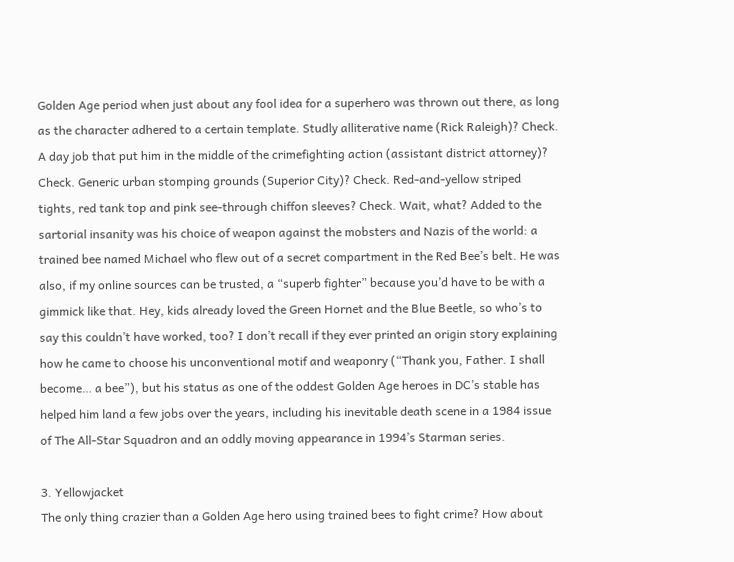Golden Age period when just about any fool idea for a superhero was thrown out there, as long as the character adhered to a certain template. Studly alliterative name (Rick Raleigh)? Check. A day job that put him in the middle of the crimefighting action (assistant district attorney)? Check. Generic urban stomping grounds (Superior City)? Check. Red-and-yellow striped tights, red tank top and pink see-through chiffon sleeves? Check. Wait, what? Added to the sartorial insanity was his choice of weapon against the mobsters and Nazis of the world: a trained bee named Michael who flew out of a secret compartment in the Red Bee’s belt. He was also, if my online sources can be trusted, a “superb fighter” because you’d have to be with a gimmick like that. Hey, kids already loved the Green Hornet and the Blue Beetle, so who’s to say this couldn’t have worked, too? I don’t recall if they ever printed an origin story explaining how he came to choose his unconventional motif and weaponry (“Thank you, Father. I shall become… a bee”), but his status as one of the oddest Golden Age heroes in DC’s stable has helped him land a few jobs over the years, including his inevitable death scene in a 1984 issue of The All-Star Squadron and an oddly moving appearance in 1994’s Starman series.

3. Yellowjacket
The only thing crazier than a Golden Age hero using trained bees to fight crime? How about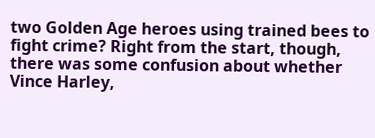two Golden Age heroes using trained bees to fight crime? Right from the start, though, there was some confusion about whether Vince Harley,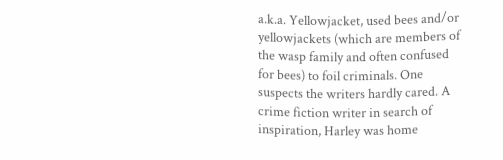a.k.a. Yellowjacket, used bees and/or yellowjackets (which are members of the wasp family and often confused for bees) to foil criminals. One suspects the writers hardly cared. A crime fiction writer in search of inspiration, Harley was home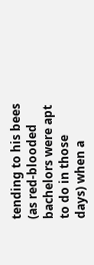tending to his bees (as red-blooded bachelors were apt to do in those days) when a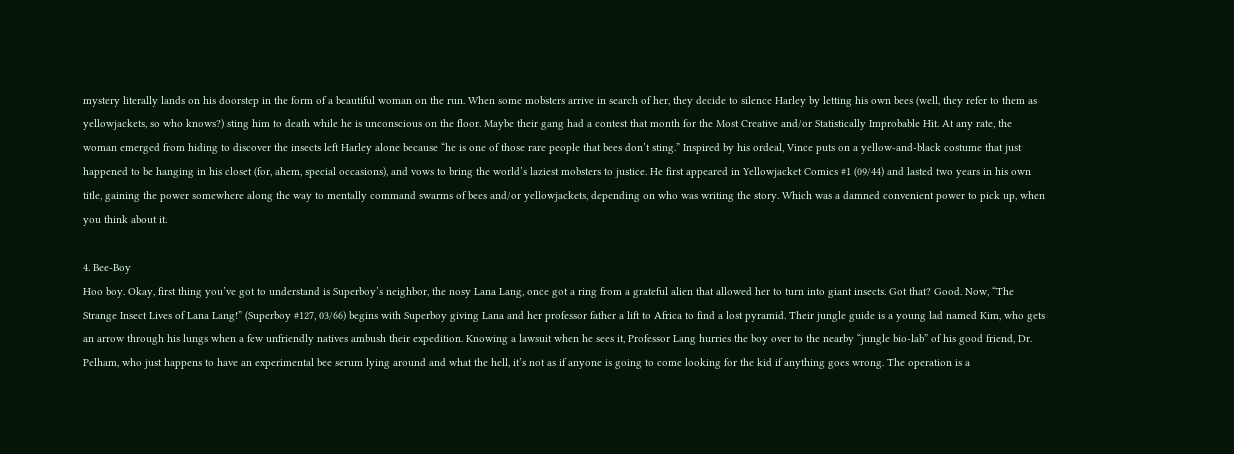mystery literally lands on his doorstep in the form of a beautiful woman on the run. When some mobsters arrive in search of her, they decide to silence Harley by letting his own bees (well, they refer to them as yellowjackets, so who knows?) sting him to death while he is unconscious on the floor. Maybe their gang had a contest that month for the Most Creative and/or Statistically Improbable Hit. At any rate, the woman emerged from hiding to discover the insects left Harley alone because “he is one of those rare people that bees don’t sting.” Inspired by his ordeal, Vince puts on a yellow-and-black costume that just happened to be hanging in his closet (for, ahem, special occasions), and vows to bring the world’s laziest mobsters to justice. He first appeared in Yellowjacket Comics #1 (09/44) and lasted two years in his own title, gaining the power somewhere along the way to mentally command swarms of bees and/or yellowjackets, depending on who was writing the story. Which was a damned convenient power to pick up, when you think about it.

4. Bee-Boy
Hoo boy. Okay, first thing you’ve got to understand is Superboy’s neighbor, the nosy Lana Lang, once got a ring from a grateful alien that allowed her to turn into giant insects. Got that? Good. Now, “The Strange Insect Lives of Lana Lang!” (Superboy #127, 03/66) begins with Superboy giving Lana and her professor father a lift to Africa to find a lost pyramid. Their jungle guide is a young lad named Kim, who gets an arrow through his lungs when a few unfriendly natives ambush their expedition. Knowing a lawsuit when he sees it, Professor Lang hurries the boy over to the nearby “jungle bio-lab” of his good friend, Dr. Pelham, who just happens to have an experimental bee serum lying around and what the hell, it’s not as if anyone is going to come looking for the kid if anything goes wrong. The operation is a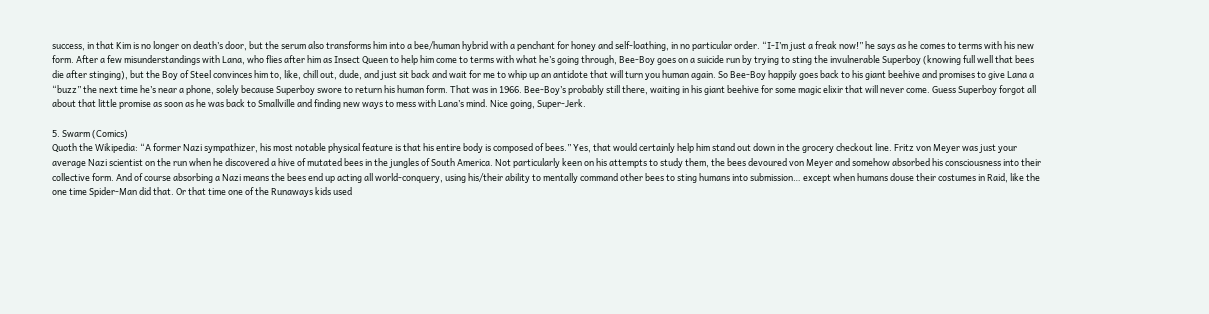success, in that Kim is no longer on death’s door, but the serum also transforms him into a bee/human hybrid with a penchant for honey and self-loathing, in no particular order. “I-I’m just a freak now!” he says as he comes to terms with his new form. After a few misunderstandings with Lana, who flies after him as Insect Queen to help him come to terms with what he’s going through, Bee-Boy goes on a suicide run by trying to sting the invulnerable Superboy (knowing full well that bees die after stinging), but the Boy of Steel convinces him to, like, chill out, dude, and just sit back and wait for me to whip up an antidote that will turn you human again. So Bee-Boy happily goes back to his giant beehive and promises to give Lana a “buzz” the next time he’s near a phone, solely because Superboy swore to return his human form. That was in 1966. Bee-Boy’s probably still there, waiting in his giant beehive for some magic elixir that will never come. Guess Superboy forgot all about that little promise as soon as he was back to Smallville and finding new ways to mess with Lana’s mind. Nice going, Super-Jerk.

5. Swarm (Comics)
Quoth the Wikipedia: “A former Nazi sympathizer, his most notable physical feature is that his entire body is composed of bees.” Yes, that would certainly help him stand out down in the grocery checkout line. Fritz von Meyer was just your average Nazi scientist on the run when he discovered a hive of mutated bees in the jungles of South America. Not particularly keen on his attempts to study them, the bees devoured von Meyer and somehow absorbed his consciousness into their collective form. And of course absorbing a Nazi means the bees end up acting all world-conquery, using his/their ability to mentally command other bees to sting humans into submission… except when humans douse their costumes in Raid, like the one time Spider-Man did that. Or that time one of the Runaways kids used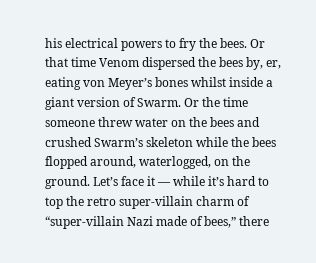his electrical powers to fry the bees. Or that time Venom dispersed the bees by, er, eating von Meyer’s bones whilst inside a giant version of Swarm. Or the time someone threw water on the bees and crushed Swarm’s skeleton while the bees flopped around, waterlogged, on the ground. Let’s face it — while it’s hard to top the retro super-villain charm of “super-villain Nazi made of bees,” there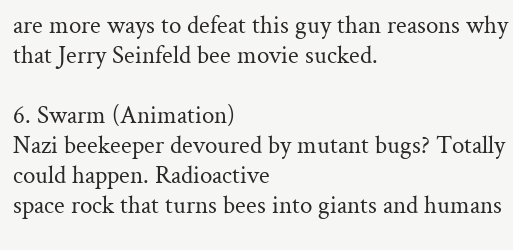are more ways to defeat this guy than reasons why that Jerry Seinfeld bee movie sucked.

6. Swarm (Animation)
Nazi beekeeper devoured by mutant bugs? Totally could happen. Radioactive
space rock that turns bees into giants and humans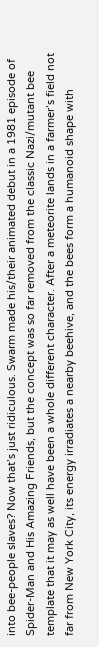into bee-people slaves? Now that’s just ridiculous. Swarm made his/their animated debut in a 1981 episode of Spider-Man and His Amazing Friends, but the concept was so far removed from the classic Nazi/mutant bee template that it may as well have been a whole different character. After a meteorite lands in a farmer’s field not far from New York City, its energy irradiates a nearby beehive, and the bees form a humanoid shape with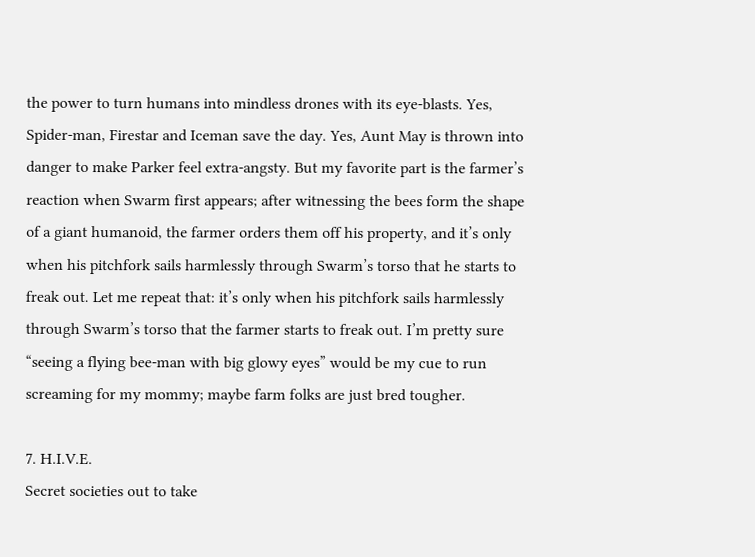the power to turn humans into mindless drones with its eye-blasts. Yes, Spider-man, Firestar and Iceman save the day. Yes, Aunt May is thrown into danger to make Parker feel extra-angsty. But my favorite part is the farmer’s reaction when Swarm first appears; after witnessing the bees form the shape of a giant humanoid, the farmer orders them off his property, and it’s only when his pitchfork sails harmlessly through Swarm’s torso that he starts to freak out. Let me repeat that: it’s only when his pitchfork sails harmlessly through Swarm’s torso that the farmer starts to freak out. I’m pretty sure “seeing a flying bee-man with big glowy eyes” would be my cue to run screaming for my mommy; maybe farm folks are just bred tougher.

7. H.I.V.E.
Secret societies out to take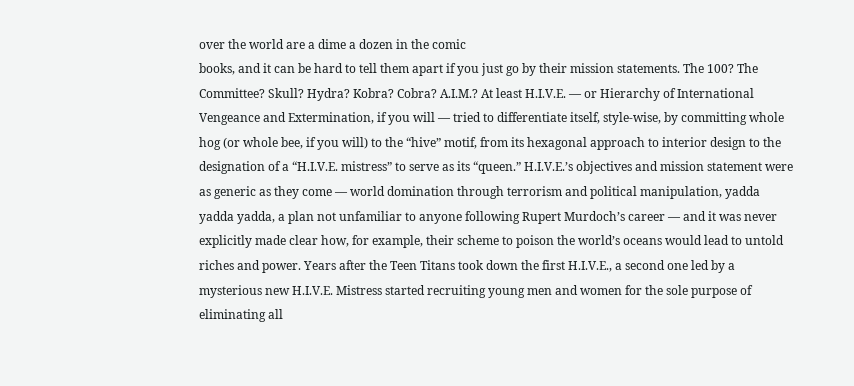over the world are a dime a dozen in the comic
books, and it can be hard to tell them apart if you just go by their mission statements. The 100? The Committee? Skull? Hydra? Kobra? Cobra? A.I.M.? At least H.I.V.E. — or Hierarchy of International Vengeance and Extermination, if you will — tried to differentiate itself, style-wise, by committing whole hog (or whole bee, if you will) to the “hive” motif, from its hexagonal approach to interior design to the designation of a “H.I.V.E. mistress” to serve as its “queen.” H.I.V.E.’s objectives and mission statement were as generic as they come — world domination through terrorism and political manipulation, yadda yadda yadda, a plan not unfamiliar to anyone following Rupert Murdoch’s career — and it was never explicitly made clear how, for example, their scheme to poison the world’s oceans would lead to untold riches and power. Years after the Teen Titans took down the first H.I.V.E., a second one led by a mysterious new H.I.V.E. Mistress started recruiting young men and women for the sole purpose of eliminating all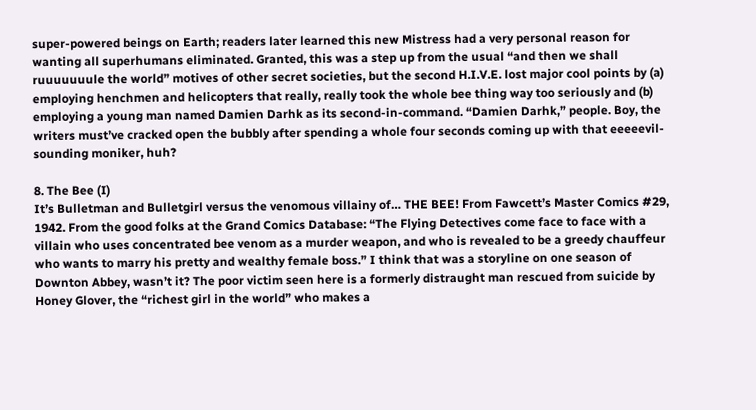super-powered beings on Earth; readers later learned this new Mistress had a very personal reason for wanting all superhumans eliminated. Granted, this was a step up from the usual “and then we shall ruuuuuuule the world” motives of other secret societies, but the second H.I.V.E. lost major cool points by (a) employing henchmen and helicopters that really, really took the whole bee thing way too seriously and (b) employing a young man named Damien Darhk as its second-in-command. “Damien Darhk,” people. Boy, the writers must’ve cracked open the bubbly after spending a whole four seconds coming up with that eeeeevil-sounding moniker, huh?

8. The Bee (I)
It’s Bulletman and Bulletgirl versus the venomous villainy of… THE BEE! From Fawcett’s Master Comics #29, 1942. From the good folks at the Grand Comics Database: “The Flying Detectives come face to face with a villain who uses concentrated bee venom as a murder weapon, and who is revealed to be a greedy chauffeur who wants to marry his pretty and wealthy female boss.” I think that was a storyline on one season of Downton Abbey, wasn’t it? The poor victim seen here is a formerly distraught man rescued from suicide by Honey Glover, the “richest girl in the world” who makes a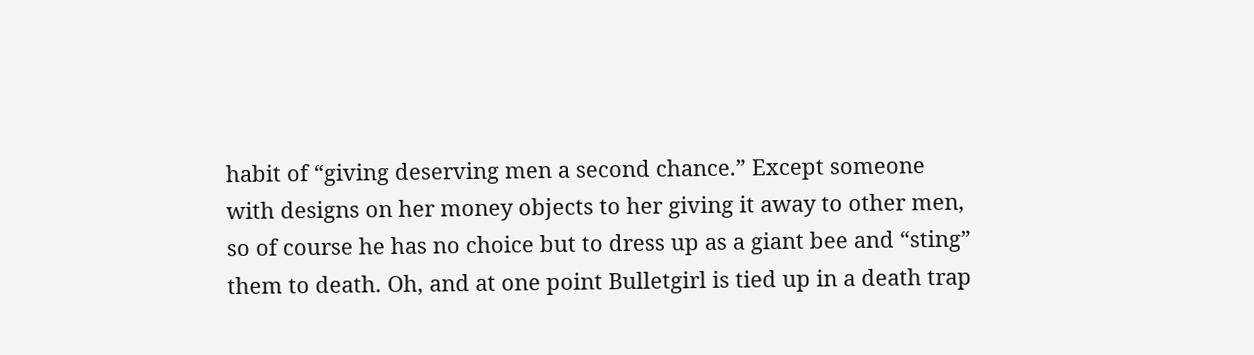habit of “giving deserving men a second chance.” Except someone with designs on her money objects to her giving it away to other men, so of course he has no choice but to dress up as a giant bee and “sting” them to death. Oh, and at one point Bulletgirl is tied up in a death trap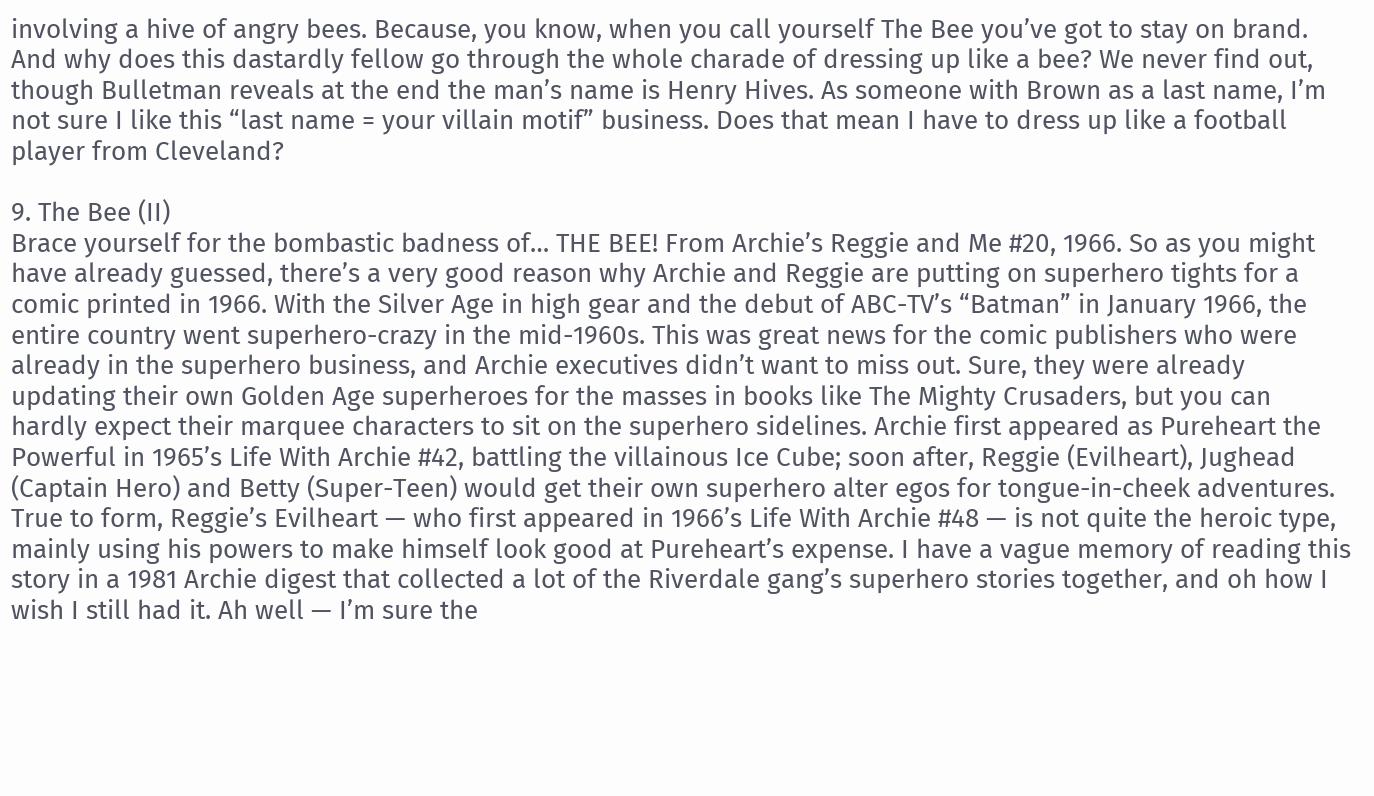involving a hive of angry bees. Because, you know, when you call yourself The Bee you’ve got to stay on brand. And why does this dastardly fellow go through the whole charade of dressing up like a bee? We never find out, though Bulletman reveals at the end the man’s name is Henry Hives. As someone with Brown as a last name, I’m not sure I like this “last name = your villain motif” business. Does that mean I have to dress up like a football player from Cleveland?

9. The Bee (II)
Brace yourself for the bombastic badness of… THE BEE! From Archie’s Reggie and Me #20, 1966. So as you might have already guessed, there’s a very good reason why Archie and Reggie are putting on superhero tights for a comic printed in 1966. With the Silver Age in high gear and the debut of ABC-TV’s “Batman” in January 1966, the entire country went superhero-crazy in the mid-1960s. This was great news for the comic publishers who were already in the superhero business, and Archie executives didn’t want to miss out. Sure, they were already updating their own Golden Age superheroes for the masses in books like The Mighty Crusaders, but you can hardly expect their marquee characters to sit on the superhero sidelines. Archie first appeared as Pureheart the Powerful in 1965’s Life With Archie #42, battling the villainous Ice Cube; soon after, Reggie (Evilheart), Jughead (Captain Hero) and Betty (Super-Teen) would get their own superhero alter egos for tongue-in-cheek adventures. True to form, Reggie’s Evilheart — who first appeared in 1966’s Life With Archie #48 — is not quite the heroic type, mainly using his powers to make himself look good at Pureheart’s expense. I have a vague memory of reading this story in a 1981 Archie digest that collected a lot of the Riverdale gang’s superhero stories together, and oh how I wish I still had it. Ah well — I’m sure the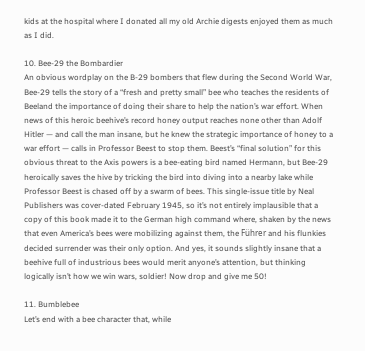kids at the hospital where I donated all my old Archie digests enjoyed them as much as I did.

10. Bee-29 the Bombardier
An obvious wordplay on the B-29 bombers that flew during the Second World War, Bee-29 tells the story of a “fresh and pretty small” bee who teaches the residents of Beeland the importance of doing their share to help the nation’s war effort. When news of this heroic beehive’s record honey output reaches none other than Adolf Hitler — and call the man insane, but he knew the strategic importance of honey to a war effort — calls in Professor Beest to stop them. Beest’s “final solution” for this obvious threat to the Axis powers is a bee-eating bird named Hermann, but Bee-29 heroically saves the hive by tricking the bird into diving into a nearby lake while Professor Beest is chased off by a swarm of bees. This single-issue title by Neal Publishers was cover-dated February 1945, so it’s not entirely implausible that a copy of this book made it to the German high command where, shaken by the news that even America’s bees were mobilizing against them, the Führer and his flunkies decided surrender was their only option. And yes, it sounds slightly insane that a beehive full of industrious bees would merit anyone’s attention, but thinking logically isn’t how we win wars, soldier! Now drop and give me 50!

11. Bumblebee
Let’s end with a bee character that, while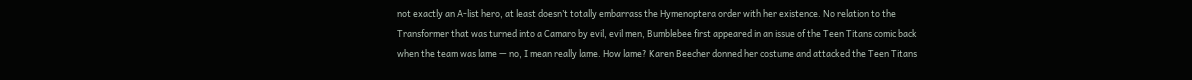not exactly an A-list hero, at least doesn’t totally embarrass the Hymenoptera order with her existence. No relation to the Transformer that was turned into a Camaro by evil, evil men, Bumblebee first appeared in an issue of the Teen Titans comic back when the team was lame — no, I mean really lame. How lame? Karen Beecher donned her costume and attacked the Teen Titans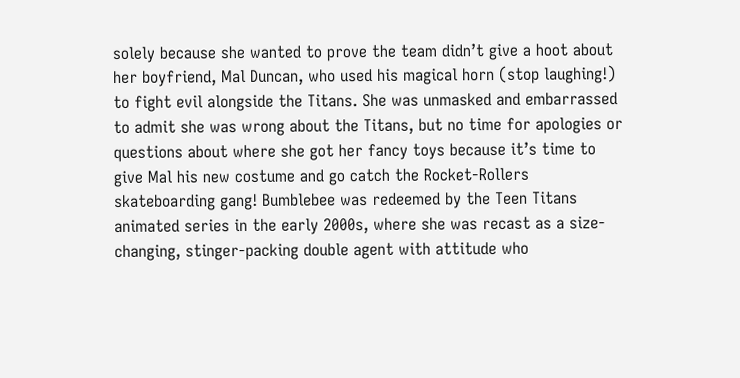solely because she wanted to prove the team didn’t give a hoot about her boyfriend, Mal Duncan, who used his magical horn (stop laughing!) to fight evil alongside the Titans. She was unmasked and embarrassed to admit she was wrong about the Titans, but no time for apologies or questions about where she got her fancy toys because it’s time to give Mal his new costume and go catch the Rocket-Rollers skateboarding gang! Bumblebee was redeemed by the Teen Titans animated series in the early 2000s, where she was recast as a size-changing, stinger-packing double agent with attitude who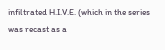infiltrated H.I.V.E. (which in the series was recast as a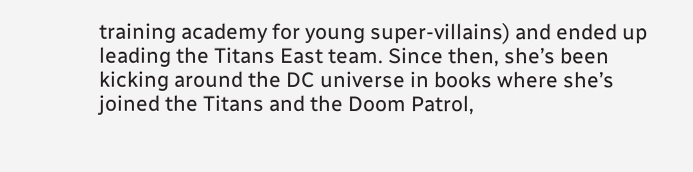training academy for young super-villains) and ended up leading the Titans East team. Since then, she’s been kicking around the DC universe in books where she’s joined the Titans and the Doom Patrol,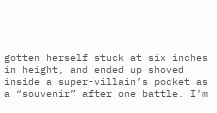gotten herself stuck at six inches in height, and ended up shoved inside a super-villain’s pocket as a “souvenir” after one battle. I’m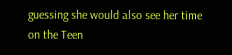guessing she would also see her time on the Teen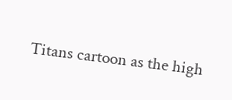Titans cartoon as the high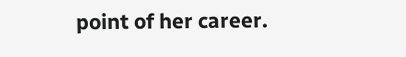point of her career.